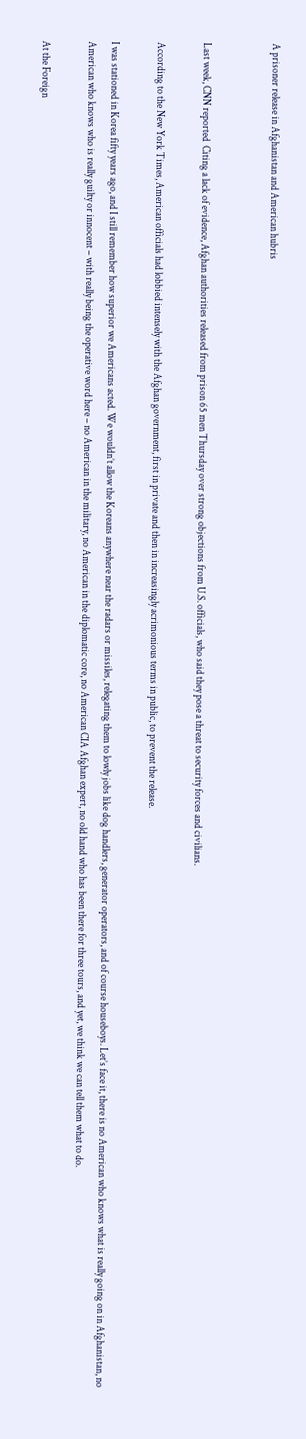A prisoner release in Afghanistan and American hubris


Last week, CNN reported  Citing a lack of evidence, Afghan authorities released from prison 65 men Thursday over strong objections from U.S. officials, who said they pose a threat to security forces and civilians.

According to the New York Times, American officials had lobbied intensely with the Afghan government, first in private and then in increasingly acrimonious terms in public, to prevent the release.

I was stationed in Korea fifty years ago, and I still remember how superior we Americans acted. We wouldn’t allow the Koreans anywhere near the radars or missiles, relegating them to lowly jobs like dog handlers, generator operators, and of course houseboys. Let’s face it, there is no American who knows what is really going on in Afghanistan, no American who knows who is really guilty or innocent – with really being the operative word here – no American in the military, no American in the diplomatic core, no American CIA Afghan expert, no old hand who has been there for three tours, and yet, we think we can tell them what to do.

At the Foreign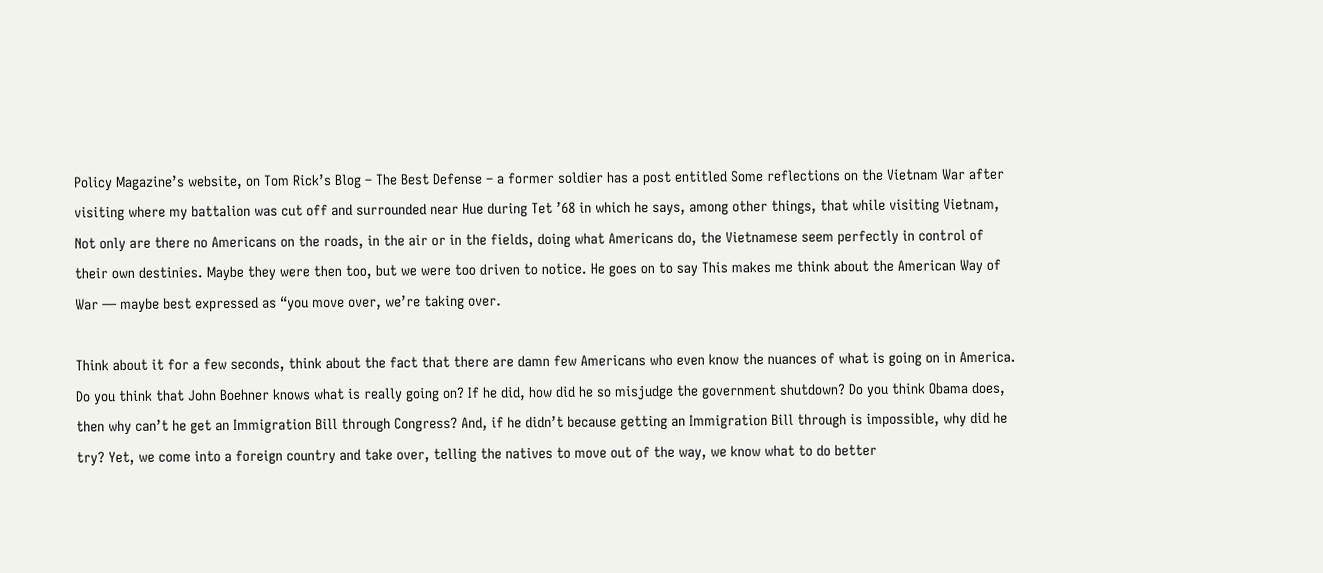Policy Magazine’s website, on Tom Rick’s Blog – The Best Defense – a former soldier has a post entitled Some reflections on the Vietnam War after visiting where my battalion was cut off and surrounded near Hue during Tet ’68 in which he says, among other things, that while visiting Vietnam,  Not only are there no Americans on the roads, in the air or in the fields, doing what Americans do, the Vietnamese seem perfectly in control of their own destinies. Maybe they were then too, but we were too driven to notice. He goes on to say This makes me think about the American Way of War — maybe best expressed as “you move over, we’re taking over.

Think about it for a few seconds, think about the fact that there are damn few Americans who even know the nuances of what is going on in America. Do you think that John Boehner knows what is really going on? If he did, how did he so misjudge the government shutdown? Do you think Obama does, then why can’t he get an Immigration Bill through Congress? And, if he didn’t because getting an Immigration Bill through is impossible, why did he try? Yet, we come into a foreign country and take over, telling the natives to move out of the way, we know what to do better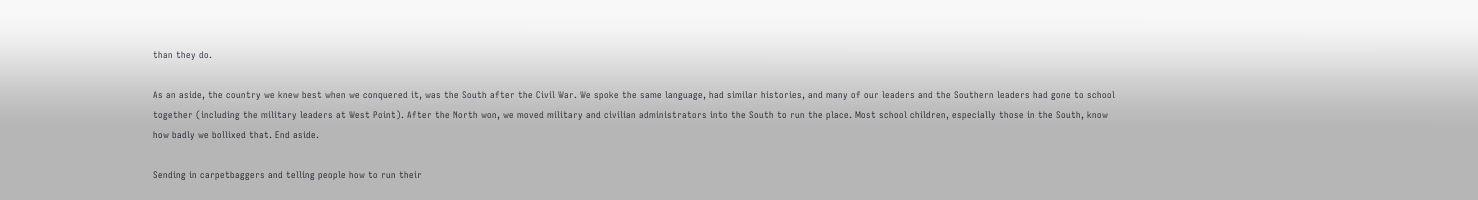than they do.

As an aside, the country we knew best when we conquered it, was the South after the Civil War. We spoke the same language, had similar histories, and many of our leaders and the Southern leaders had gone to school together (including the military leaders at West Point). After the North won, we moved military and civilian administrators into the South to run the place. Most school children, especially those in the South, know how badly we bollixed that. End aside.

Sending in carpetbaggers and telling people how to run their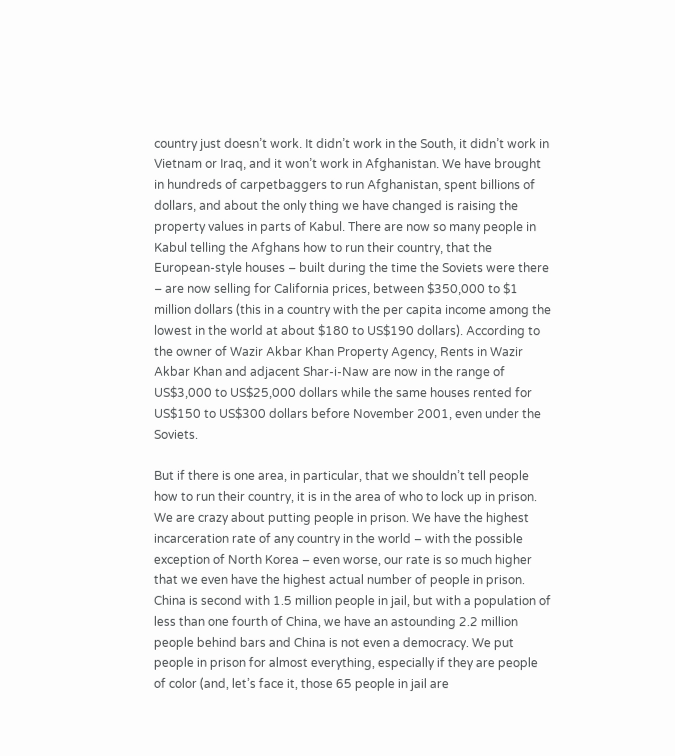country just doesn’t work. It didn’t work in the South, it didn’t work in Vietnam or Iraq, and it won’t work in Afghanistan. We have brought in hundreds of carpetbaggers to run Afghanistan, spent billions of dollars, and about the only thing we have changed is raising the property values in parts of Kabul. There are now so many people in Kabul telling the Afghans how to run their country, that the European-style houses – built during the time the Soviets were there – are now selling for California prices, between $350,000 to $1 million dollars (this in a country with the per capita income among the lowest in the world at about $180 to US$190 dollars). According to the owner of Wazir Akbar Khan Property Agency, Rents in Wazir Akbar Khan and adjacent Shar-i-Naw are now in the range of US$3,000 to US$25,000 dollars while the same houses rented for US$150 to US$300 dollars before November 2001, even under the Soviets.

But if there is one area, in particular, that we shouldn’t tell people how to run their country, it is in the area of who to lock up in prison. We are crazy about putting people in prison. We have the highest incarceration rate of any country in the world – with the possible exception of North Korea – even worse, our rate is so much higher that we even have the highest actual number of people in prison. China is second with 1.5 million people in jail, but with a population of less than one fourth of China, we have an astounding 2.2 million people behind bars and China is not even a democracy. We put people in prison for almost everything, especially if they are people of color (and, let’s face it, those 65 people in jail are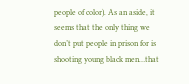people of color). As an aside, it seems that the only thing we don’t put people in prison for is shooting young black men…that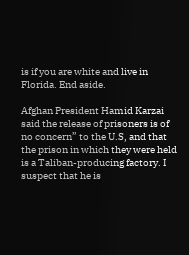is if you are white and live in Florida. End aside.

Afghan President Hamid Karzai said the release of prisoners is of no concern” to the U.S, and that the prison in which they were held is a Taliban-producing factory. I suspect that he is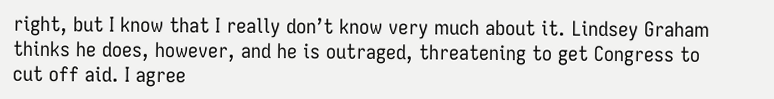right, but I know that I really don’t know very much about it. Lindsey Graham thinks he does, however, and he is outraged, threatening to get Congress to cut off aid. I agree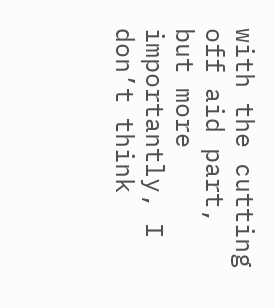with the cutting off aid part, but more importantly, I don’t think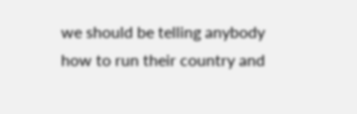we should be telling anybody how to run their country and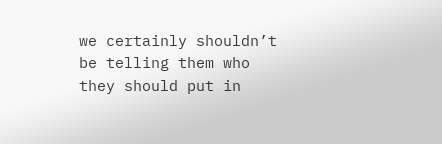we certainly shouldn’t be telling them who they should put in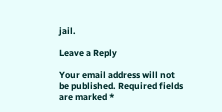jail.

Leave a Reply

Your email address will not be published. Required fields are marked *